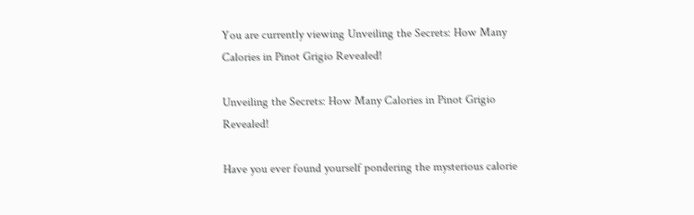You are currently viewing Unveiling the Secrets: How Many Calories in Pinot Grigio Revealed!

Unveiling the Secrets: How Many Calories in Pinot Grigio Revealed!

Have you ever found yourself pondering the mysterious calorie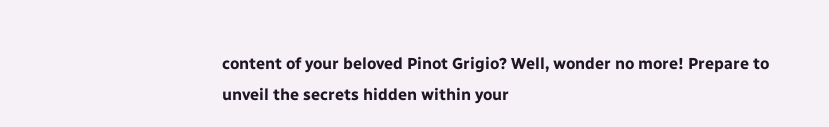content of your beloved Pinot Grigio? Well, wonder no more! Prepare to unveil the secrets hidden within your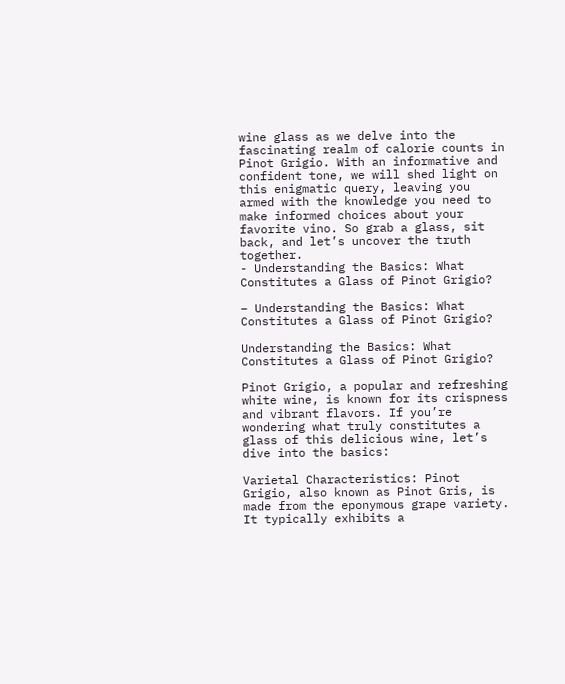wine glass as we delve into the fascinating realm of calorie counts in Pinot Grigio. With an informative and confident tone, we will shed light on this enigmatic query, leaving you armed with the knowledge you need to make informed choices about your favorite vino. So grab a glass, sit back, and let’s uncover the truth together.
- Understanding the Basics: What Constitutes a Glass of Pinot Grigio?

– Understanding the Basics: What Constitutes a Glass of Pinot Grigio?

Understanding the Basics: What Constitutes a Glass of Pinot Grigio?

Pinot Grigio, a popular and refreshing white wine, is known for its crispness and vibrant flavors. If you’re wondering what truly constitutes a glass of this delicious wine, let’s dive into the basics:

Varietal Characteristics: Pinot Grigio, also known as Pinot Gris, is made from the eponymous grape variety. It typically exhibits a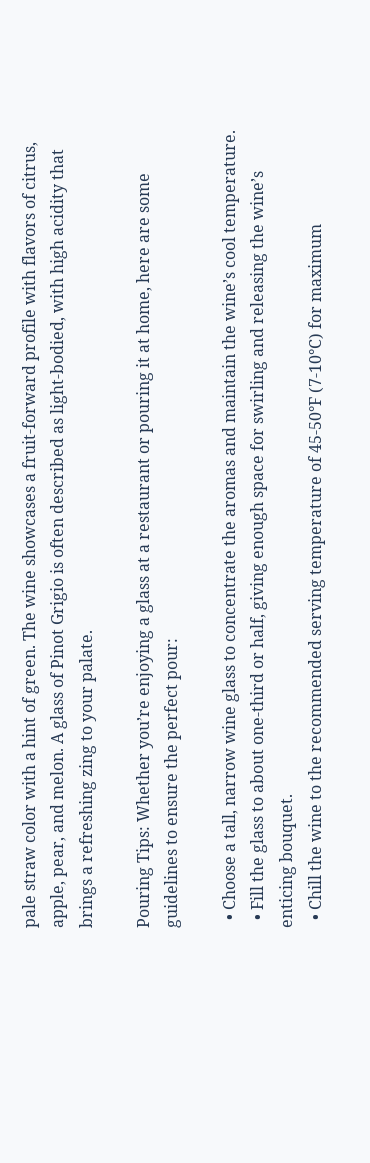pale straw color with a hint of green. The wine showcases a fruit-forward profile with flavors of citrus, apple, pear, and melon. A glass of Pinot Grigio is often described as light-bodied, with high acidity that brings a refreshing zing to your palate.

Pouring Tips: Whether you’re enjoying a glass at a restaurant or pouring it at home, here are some guidelines to ensure the perfect pour:

  • Choose a tall, narrow wine glass to concentrate the aromas and maintain the wine’s cool temperature.
  • Fill the glass to about one-third or half, giving enough space for swirling and releasing the wine’s enticing bouquet.
  • Chill the wine to the recommended serving temperature of 45-50°F (7-10°C) for maximum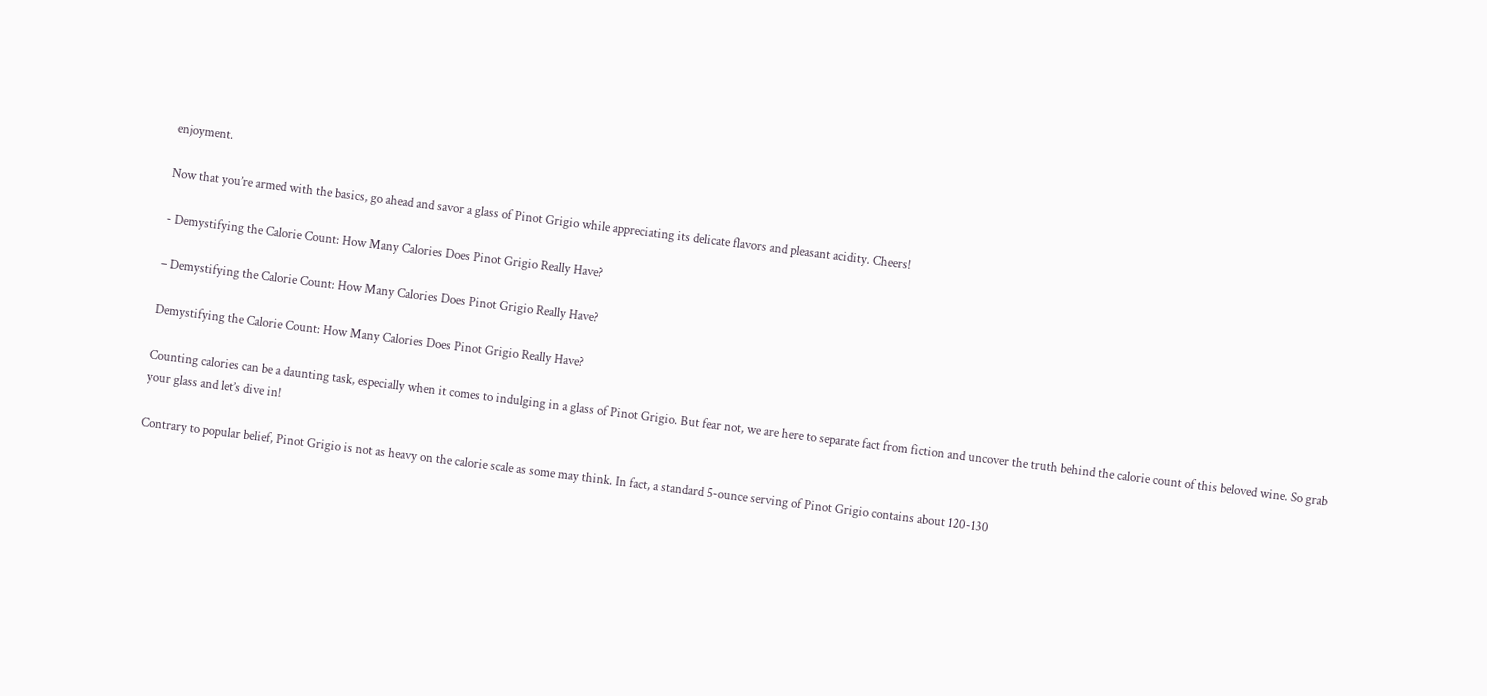enjoyment.

Now that you’re armed with the basics, go ahead and savor a glass of Pinot Grigio while appreciating its delicate flavors and pleasant acidity. Cheers!

- Demystifying the Calorie Count: How Many Calories Does Pinot Grigio Really Have?

– Demystifying the Calorie Count: How Many Calories Does Pinot Grigio Really Have?

Demystifying the Calorie Count: How Many Calories Does Pinot Grigio Really Have?

Counting calories can be a daunting task, especially when it comes to indulging in a glass of Pinot Grigio. But fear not, we are here to separate fact from fiction and uncover the truth behind the calorie count of this beloved wine. So grab your glass and let’s dive in!

Contrary to popular belief, Pinot Grigio is not as heavy on the calorie scale as some may think. In fact, a standard 5-ounce serving of Pinot Grigio contains about 120-130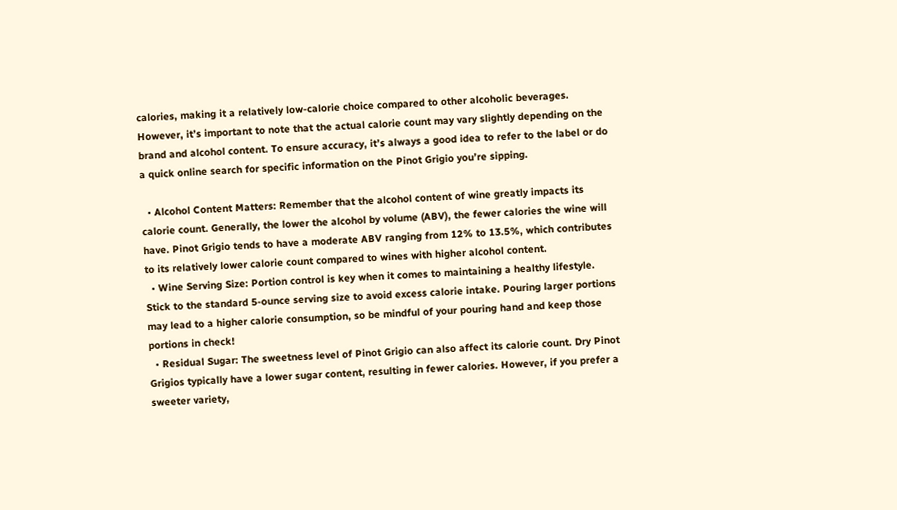calories, making it a relatively low-calorie choice compared to other alcoholic beverages. However, it’s important to note that the actual calorie count may vary slightly depending on the brand and alcohol content. To ensure accuracy, it’s always a good idea to refer to the label or do a quick online search for specific information on the Pinot Grigio you’re sipping.

  • Alcohol Content Matters: Remember that the alcohol content of wine greatly impacts its calorie count. Generally, the lower the alcohol by volume (ABV), the fewer calories the wine will have. Pinot Grigio tends to have a moderate ABV ranging from 12% to 13.5%, which contributes to its relatively lower calorie count compared to wines with higher alcohol content.
  • Wine Serving Size: Portion control is key when it comes to maintaining a healthy lifestyle. Stick to the standard 5-ounce serving size to avoid excess calorie intake. Pouring larger portions may lead to a higher calorie consumption, so be mindful of your pouring hand and keep those portions in check!
  • Residual Sugar: The sweetness level of Pinot Grigio can also affect its calorie count. Dry Pinot Grigios typically have a lower sugar content, resulting in fewer calories. However, if you prefer a sweeter variety,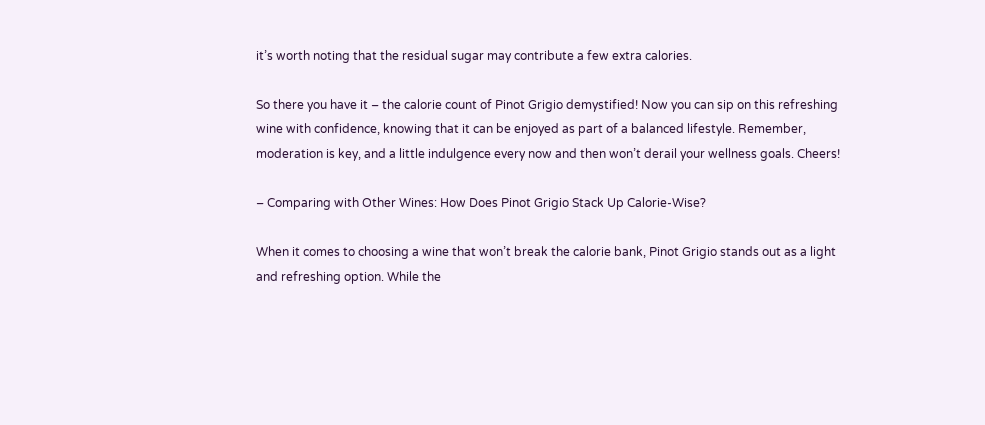it’s worth noting that the residual sugar may contribute a few extra calories.

So there you have it – the calorie count of Pinot Grigio demystified! Now you can sip on this refreshing wine with confidence, knowing that it can be enjoyed as part of a balanced lifestyle. Remember, moderation is key, and a little indulgence every now and then won’t derail your wellness goals. Cheers!

– Comparing with Other Wines: How Does Pinot Grigio Stack Up Calorie-Wise?

When it comes to choosing a wine that won’t break the calorie bank, Pinot Grigio stands out as a light and refreshing option. While the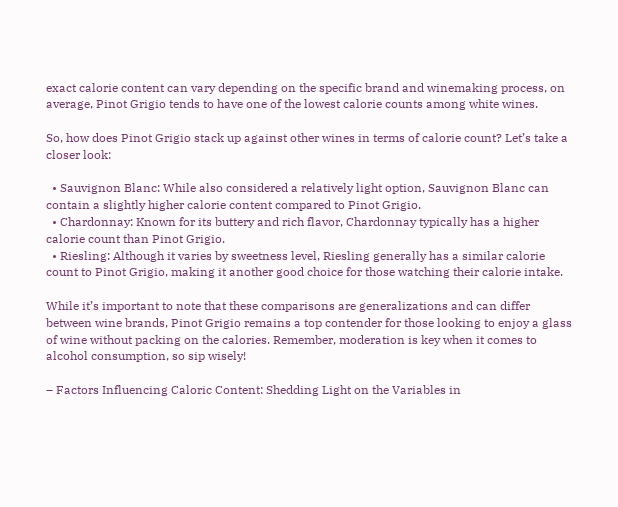exact calorie content can vary depending on the specific brand and winemaking process, on average, Pinot Grigio tends to have one of the lowest calorie counts among white wines.

So, how does Pinot Grigio stack up against other wines in terms of calorie count? Let’s take a closer look:

  • Sauvignon Blanc: While also considered a relatively light option, Sauvignon Blanc can contain a slightly higher calorie content compared to Pinot Grigio.
  • Chardonnay: Known for its buttery and rich flavor, Chardonnay typically has a higher calorie count than Pinot Grigio.
  • Riesling: Although it varies by sweetness level, Riesling generally has a similar calorie count to Pinot Grigio, making it another good choice for those watching their calorie intake.

While it’s important to note that these comparisons are generalizations and can differ between wine brands, Pinot Grigio remains a top contender for those looking to enjoy a glass of wine without packing on the calories. Remember, moderation is key when it comes to alcohol consumption, so sip wisely!

– Factors Influencing Caloric Content: Shedding Light on the Variables in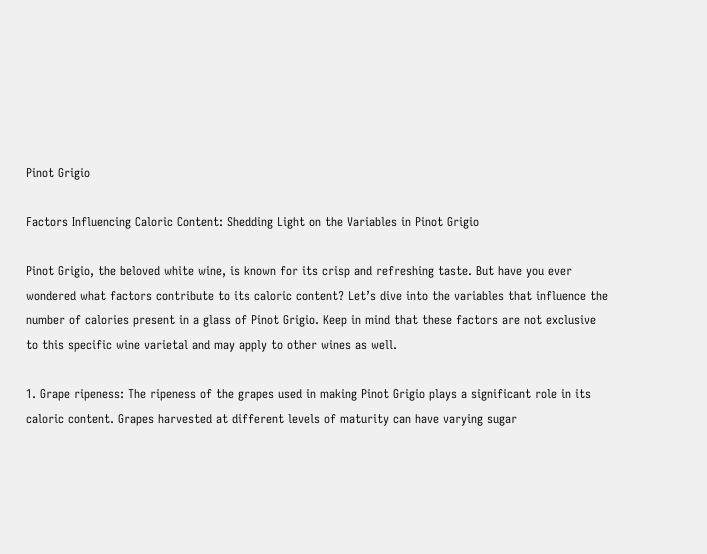Pinot Grigio

Factors Influencing Caloric Content: Shedding Light on the Variables in Pinot Grigio

Pinot Grigio, the beloved white wine, is known for its crisp and refreshing taste. But have you ever wondered what factors contribute to its caloric content? Let’s dive into the variables that influence the number of calories present in a glass of Pinot Grigio. Keep in mind that these factors are not exclusive to this specific wine varietal and may apply to other wines as well.

1. Grape ripeness: The ripeness of the grapes used in making Pinot Grigio plays a significant role in its caloric content. Grapes harvested at different levels of maturity can have varying sugar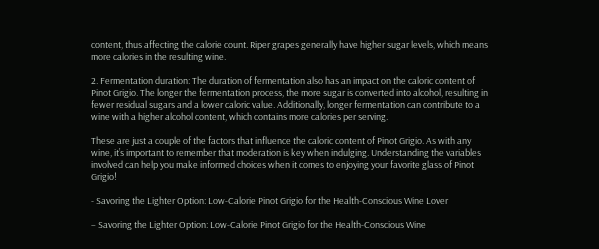content, thus affecting the calorie count. Riper grapes generally have higher sugar levels, which means more calories in the resulting wine.

2. Fermentation duration: The duration of fermentation also has an impact on the caloric content of Pinot Grigio. The longer the fermentation process, the more sugar is converted into alcohol, resulting in fewer residual sugars and a lower caloric value. Additionally, longer fermentation can contribute to a wine with a higher alcohol content, which contains more calories per serving.

These are just a couple of the factors that influence the caloric content of Pinot Grigio. As with any wine, it’s important to remember that moderation is key when indulging. Understanding the variables involved can help you make informed choices when it comes to enjoying your favorite glass of Pinot Grigio!

- Savoring the Lighter Option: Low-Calorie Pinot Grigio for the Health-Conscious Wine Lover

– Savoring the Lighter Option: Low-Calorie Pinot Grigio for the Health-Conscious Wine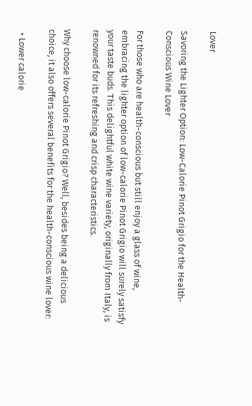Lover

Savoring the Lighter Option: Low-Calorie Pinot Grigio for the Health-Conscious Wine Lover

For those who are health-conscious but still enjoy a glass of wine, embracing the lighter option of low-calorie Pinot Grigio will surely satisfy your taste buds. This delightful white wine variety, originally from Italy, is renowned for its refreshing and crisp characteristics.

Why choose low-calorie Pinot Grigio? Well, besides being a delicious choice, it also offers several benefits for the health-conscious wine lover:

  • Lower calorie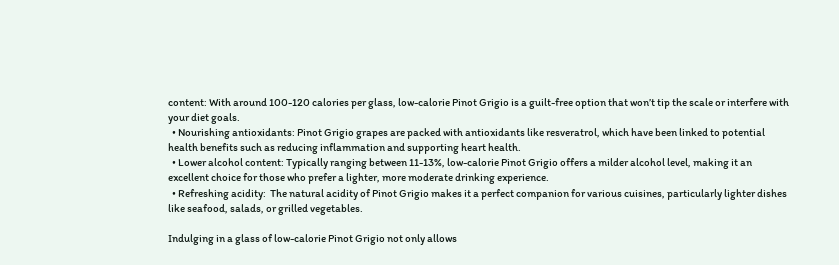content: With around 100-120 calories per glass, low-calorie Pinot Grigio is a guilt-free option that won’t tip the scale or interfere with your diet goals.
  • Nourishing antioxidants: Pinot Grigio grapes are packed with antioxidants like resveratrol, which have been linked to potential health benefits such as reducing inflammation and supporting heart health.
  • Lower alcohol content: Typically ranging between 11-13%, low-calorie Pinot Grigio offers a milder alcohol level, making it an excellent choice for those who prefer a lighter, more moderate drinking experience.
  • Refreshing acidity:  The natural acidity of Pinot Grigio makes it a perfect companion for various cuisines, particularly lighter dishes like seafood, salads, or grilled vegetables.

Indulging in a glass of low-calorie Pinot Grigio not only allows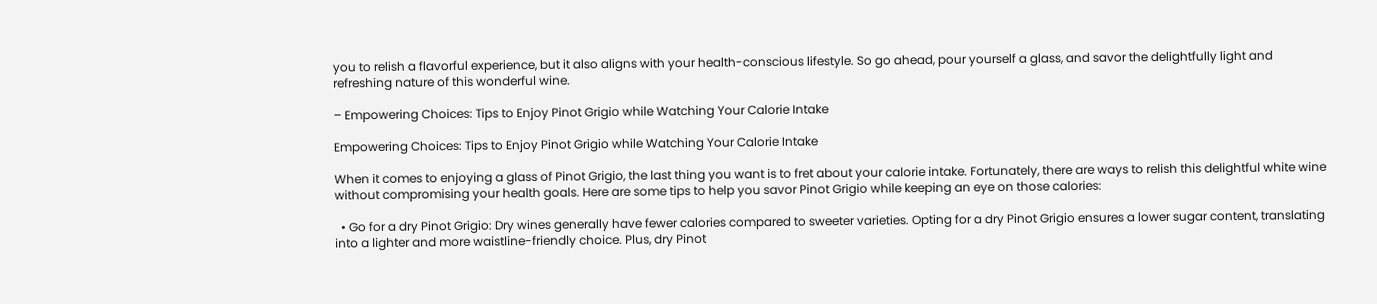you to relish a flavorful experience, but it also aligns with your health-conscious lifestyle. So go ahead, pour yourself a glass, and savor the delightfully light and refreshing nature of this wonderful wine.

– Empowering Choices: Tips to Enjoy Pinot Grigio while Watching Your Calorie Intake

Empowering Choices: Tips to Enjoy Pinot Grigio while Watching Your Calorie Intake

When it comes to enjoying a glass of Pinot Grigio, the last thing you want is to fret about your calorie intake. Fortunately, there are ways to relish this delightful white wine without compromising your health goals. Here are some tips to help you savor Pinot Grigio while keeping an eye on those calories:

  • Go for a dry Pinot Grigio: Dry wines generally have fewer calories compared to sweeter varieties. Opting for a dry Pinot Grigio ensures a lower sugar content, translating into a lighter and more waistline-friendly choice. Plus, dry Pinot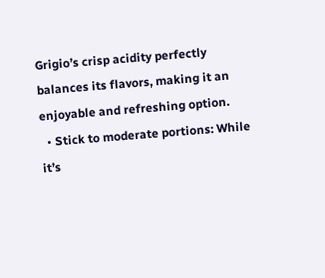Grigio’s crisp acidity perfectly balances its flavors, making it an enjoyable and refreshing option.
  • Stick to moderate portions: While it’s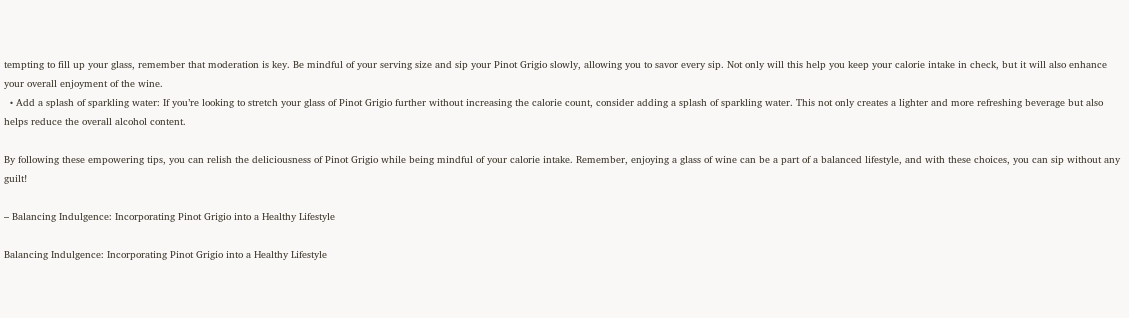tempting to fill up your glass, remember that moderation is key. Be mindful of your serving size and sip your Pinot Grigio slowly, allowing you to savor every sip. Not only will this help you keep your calorie intake in check, but it will also enhance your overall enjoyment of the wine.
  • Add a splash of sparkling water: If you’re looking to stretch your glass of Pinot Grigio further without increasing the calorie count, consider adding a splash of sparkling water. This not only creates a lighter and more refreshing beverage but also helps reduce the overall alcohol content.

By following these empowering tips, you can relish the deliciousness of Pinot Grigio while being mindful of your calorie intake. Remember, enjoying a glass of wine can be a part of a balanced lifestyle, and with these choices, you can sip without any guilt!

– Balancing Indulgence: Incorporating Pinot Grigio into a Healthy Lifestyle

Balancing Indulgence: Incorporating Pinot Grigio into a Healthy Lifestyle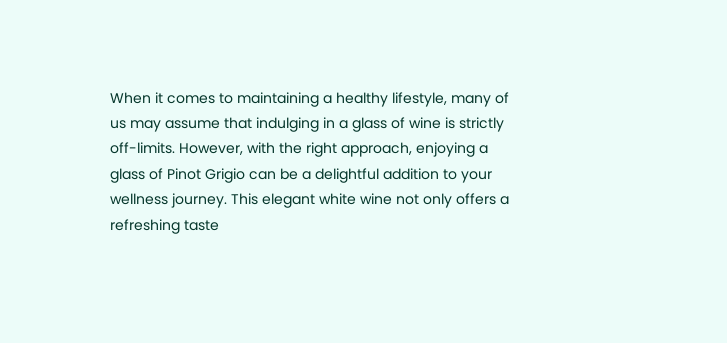When it comes to maintaining a healthy lifestyle, many of us may assume that indulging in a glass of wine is strictly off-limits. However, with the right approach, enjoying a glass of Pinot Grigio can be a delightful addition to your wellness journey. This elegant white wine not only offers a refreshing taste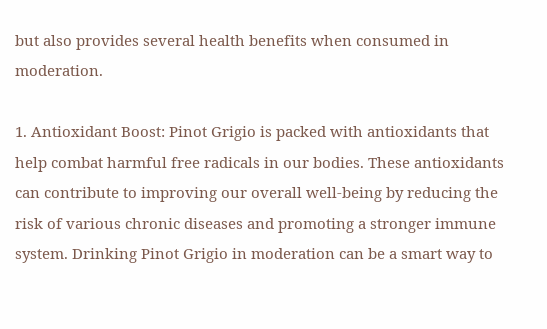but also provides several health benefits when consumed in moderation.

1. Antioxidant Boost: Pinot Grigio is packed with antioxidants that help combat harmful free radicals in our bodies. These antioxidants can contribute to improving our overall well-being by reducing the risk of various chronic diseases and promoting a stronger immune system. Drinking Pinot Grigio in moderation can be a smart way to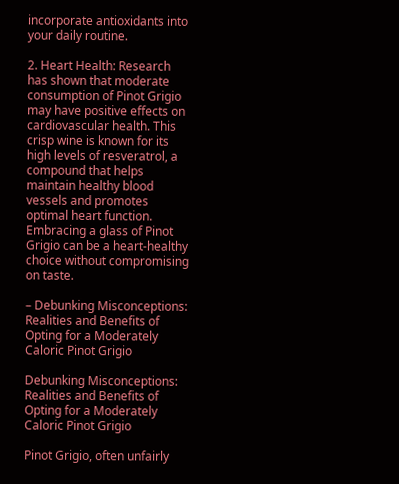incorporate antioxidants into your daily routine.

2. Heart Health: Research has shown that moderate consumption of Pinot Grigio may have positive effects on cardiovascular health. This crisp wine is known for its high levels of resveratrol, a compound that helps maintain healthy blood vessels and promotes optimal heart function. Embracing a glass of Pinot Grigio can be a heart-healthy choice without compromising on taste.

– Debunking Misconceptions: Realities and Benefits of Opting for a Moderately Caloric Pinot Grigio

Debunking Misconceptions: Realities and Benefits of Opting for a Moderately Caloric Pinot Grigio

Pinot Grigio, often unfairly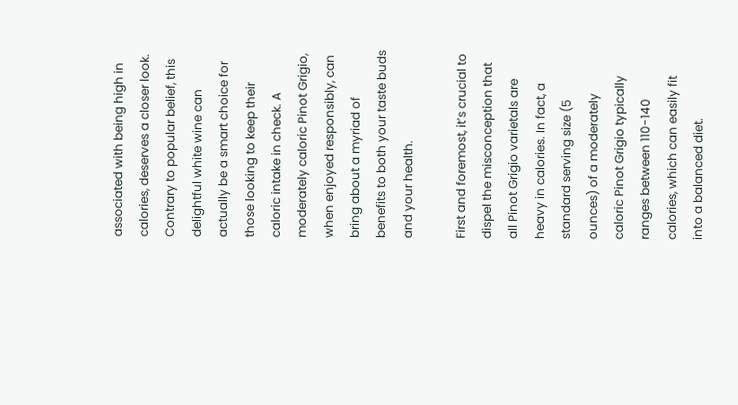associated with being high in calories, deserves a closer look. Contrary to popular belief, this delightful white wine can actually be a smart choice for those looking to keep their caloric intake in check. A moderately caloric Pinot Grigio, when enjoyed responsibly, can bring about a myriad of benefits to both your taste buds and your health.

First and foremost, it’s crucial to dispel the misconception that all Pinot Grigio varietals are heavy in calories. In fact, a standard serving size (5 ounces) of a moderately caloric Pinot Grigio typically ranges between 110-140 calories, which can easily fit into a balanced diet.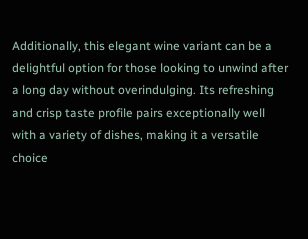Additionally, this elegant wine variant can be a delightful option for those looking to unwind after a long day without overindulging. Its refreshing and crisp taste profile pairs exceptionally well with a variety of dishes, making it a versatile choice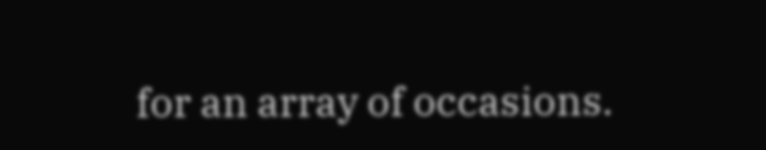for an array of occasions.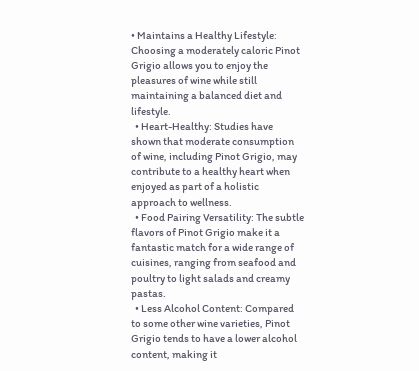• Maintains a Healthy Lifestyle: Choosing a moderately caloric Pinot Grigio allows you to enjoy the pleasures of wine while still maintaining a balanced diet and lifestyle.
  • Heart-Healthy: Studies have shown that moderate consumption of wine, including Pinot Grigio, may contribute to a healthy heart when enjoyed as part of a holistic approach to wellness.
  • Food Pairing Versatility: The subtle flavors of Pinot Grigio make it a fantastic match for a wide range of cuisines, ranging from seafood and poultry to light salads and creamy pastas.
  • Less Alcohol Content: Compared to some other wine varieties, Pinot Grigio tends to have a lower alcohol content, making it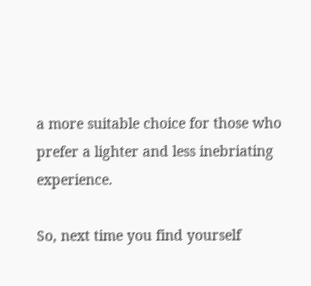a more suitable choice for those who prefer a lighter and less inebriating experience.

So, next time you find yourself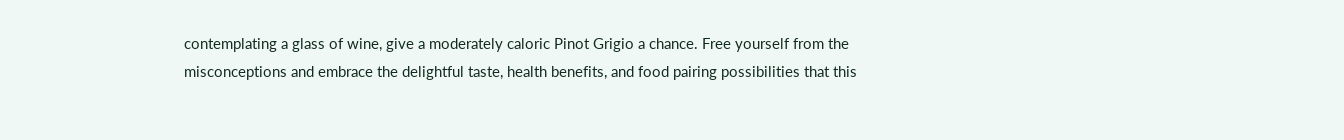contemplating a glass of wine, give a moderately caloric Pinot Grigio a chance. Free yourself from the misconceptions and embrace the delightful taste, health benefits, and food pairing possibilities that this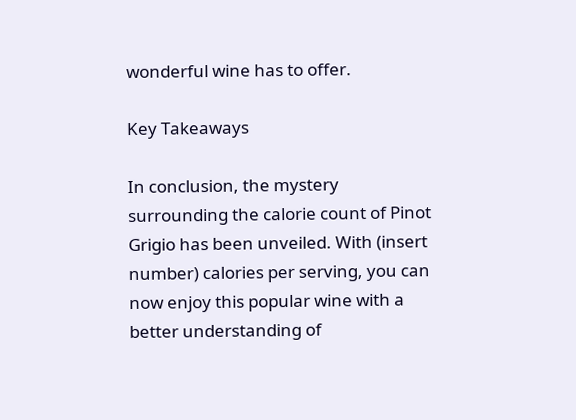wonderful wine has to offer.

Key Takeaways

In conclusion, the mystery surrounding the calorie count of Pinot Grigio has been unveiled. With (insert number) calories per serving, you can now enjoy this popular wine with a better understanding of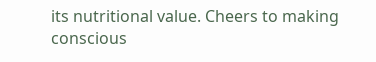its nutritional value. Cheers to making conscious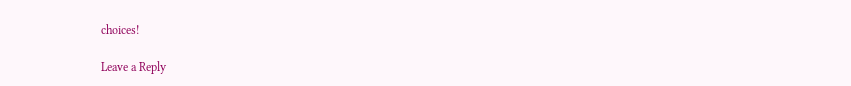choices!

Leave a Reply